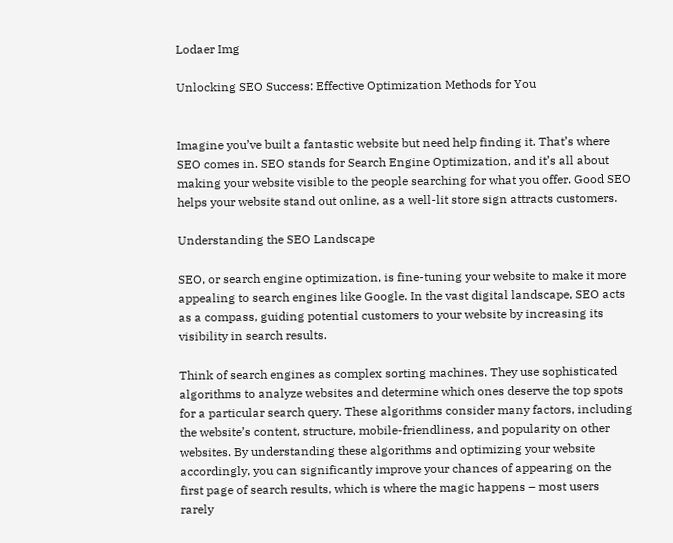Lodaer Img

Unlocking SEO Success: Effective Optimization Methods for You


Imagine you’ve built a fantastic website but need help finding it. That’s where SEO comes in. SEO stands for Search Engine Optimization, and it’s all about making your website visible to the people searching for what you offer. Good SEO helps your website stand out online, as a well-lit store sign attracts customers.

Understanding the SEO Landscape

SEO, or search engine optimization, is fine-tuning your website to make it more appealing to search engines like Google. In the vast digital landscape, SEO acts as a compass, guiding potential customers to your website by increasing its visibility in search results.

Think of search engines as complex sorting machines. They use sophisticated algorithms to analyze websites and determine which ones deserve the top spots for a particular search query. These algorithms consider many factors, including the website’s content, structure, mobile-friendliness, and popularity on other websites. By understanding these algorithms and optimizing your website accordingly, you can significantly improve your chances of appearing on the first page of search results, which is where the magic happens – most users rarely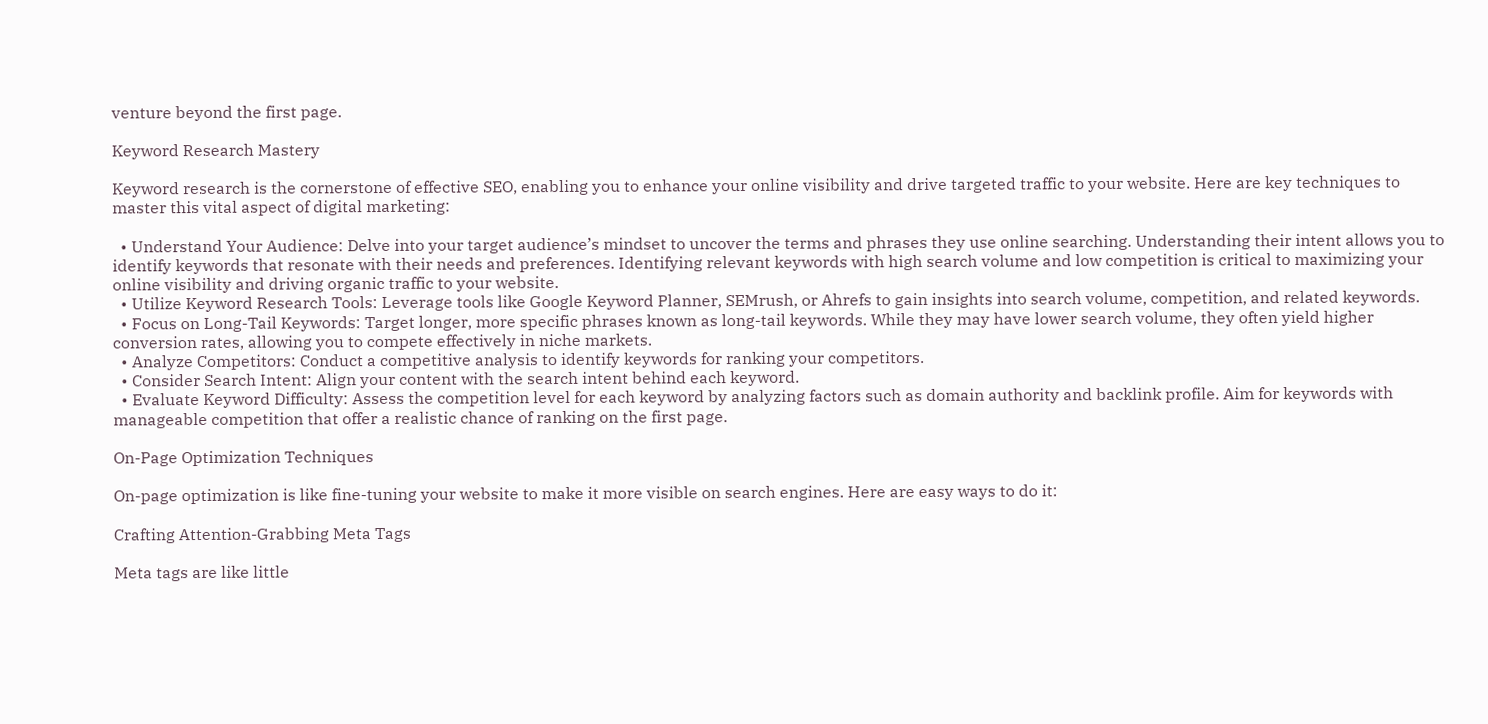venture beyond the first page.

Keyword Research Mastery

Keyword research is the cornerstone of effective SEO, enabling you to enhance your online visibility and drive targeted traffic to your website. Here are key techniques to master this vital aspect of digital marketing:

  • Understand Your Audience: Delve into your target audience’s mindset to uncover the terms and phrases they use online searching. Understanding their intent allows you to identify keywords that resonate with their needs and preferences. Identifying relevant keywords with high search volume and low competition is critical to maximizing your online visibility and driving organic traffic to your website.
  • Utilize Keyword Research Tools: Leverage tools like Google Keyword Planner, SEMrush, or Ahrefs to gain insights into search volume, competition, and related keywords.
  • Focus on Long-Tail Keywords: Target longer, more specific phrases known as long-tail keywords. While they may have lower search volume, they often yield higher conversion rates, allowing you to compete effectively in niche markets.
  • Analyze Competitors: Conduct a competitive analysis to identify keywords for ranking your competitors.
  • Consider Search Intent: Align your content with the search intent behind each keyword.
  • Evaluate Keyword Difficulty: Assess the competition level for each keyword by analyzing factors such as domain authority and backlink profile. Aim for keywords with manageable competition that offer a realistic chance of ranking on the first page.

On-Page Optimization Techniques

On-page optimization is like fine-tuning your website to make it more visible on search engines. Here are easy ways to do it:

Crafting Attention-Grabbing Meta Tags

Meta tags are like little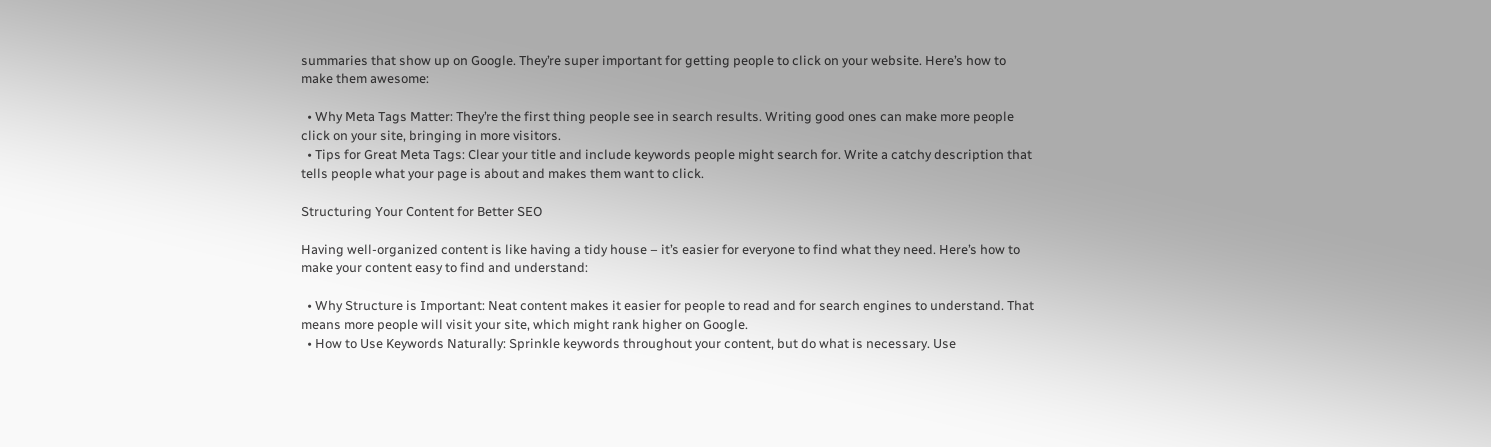summaries that show up on Google. They’re super important for getting people to click on your website. Here’s how to make them awesome:

  • Why Meta Tags Matter: They’re the first thing people see in search results. Writing good ones can make more people click on your site, bringing in more visitors.
  • Tips for Great Meta Tags: Clear your title and include keywords people might search for. Write a catchy description that tells people what your page is about and makes them want to click.

Structuring Your Content for Better SEO

Having well-organized content is like having a tidy house – it’s easier for everyone to find what they need. Here’s how to make your content easy to find and understand:

  • Why Structure is Important: Neat content makes it easier for people to read and for search engines to understand. That means more people will visit your site, which might rank higher on Google.
  • How to Use Keywords Naturally: Sprinkle keywords throughout your content, but do what is necessary. Use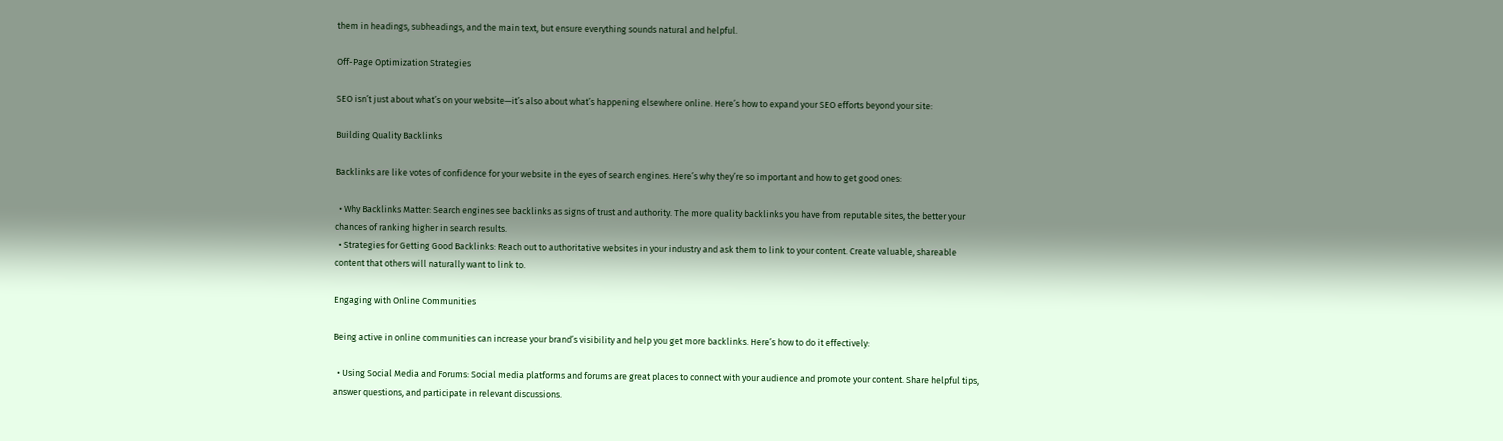them in headings, subheadings, and the main text, but ensure everything sounds natural and helpful.

Off-Page Optimization Strategies

SEO isn’t just about what’s on your website—it’s also about what’s happening elsewhere online. Here’s how to expand your SEO efforts beyond your site:

Building Quality Backlinks

Backlinks are like votes of confidence for your website in the eyes of search engines. Here’s why they’re so important and how to get good ones:

  • Why Backlinks Matter: Search engines see backlinks as signs of trust and authority. The more quality backlinks you have from reputable sites, the better your chances of ranking higher in search results.
  • Strategies for Getting Good Backlinks: Reach out to authoritative websites in your industry and ask them to link to your content. Create valuable, shareable content that others will naturally want to link to.

Engaging with Online Communities

Being active in online communities can increase your brand’s visibility and help you get more backlinks. Here’s how to do it effectively:

  • Using Social Media and Forums: Social media platforms and forums are great places to connect with your audience and promote your content. Share helpful tips, answer questions, and participate in relevant discussions.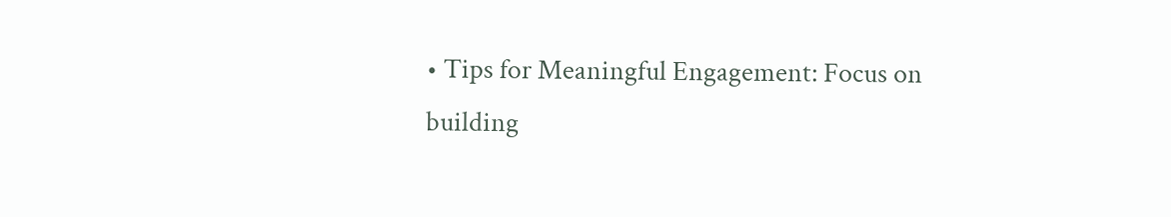• Tips for Meaningful Engagement: Focus on building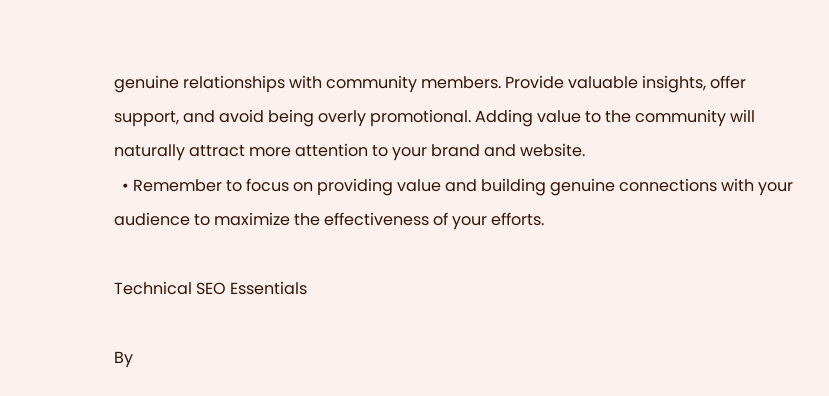genuine relationships with community members. Provide valuable insights, offer support, and avoid being overly promotional. Adding value to the community will naturally attract more attention to your brand and website.
  • Remember to focus on providing value and building genuine connections with your audience to maximize the effectiveness of your efforts.

Technical SEO Essentials

By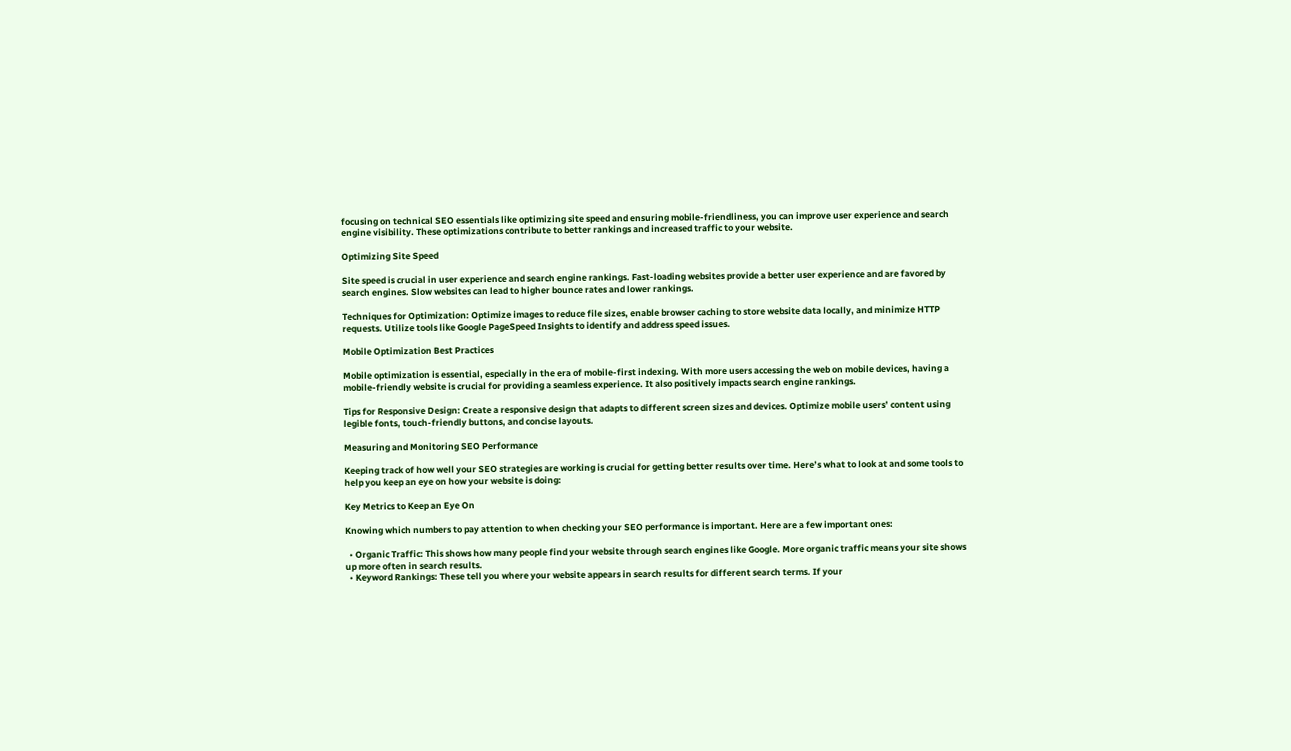focusing on technical SEO essentials like optimizing site speed and ensuring mobile-friendliness, you can improve user experience and search engine visibility. These optimizations contribute to better rankings and increased traffic to your website.

Optimizing Site Speed

Site speed is crucial in user experience and search engine rankings. Fast-loading websites provide a better user experience and are favored by search engines. Slow websites can lead to higher bounce rates and lower rankings.

Techniques for Optimization: Optimize images to reduce file sizes, enable browser caching to store website data locally, and minimize HTTP requests. Utilize tools like Google PageSpeed Insights to identify and address speed issues.

Mobile Optimization Best Practices

Mobile optimization is essential, especially in the era of mobile-first indexing. With more users accessing the web on mobile devices, having a mobile-friendly website is crucial for providing a seamless experience. It also positively impacts search engine rankings.

Tips for Responsive Design: Create a responsive design that adapts to different screen sizes and devices. Optimize mobile users’ content using legible fonts, touch-friendly buttons, and concise layouts.

Measuring and Monitoring SEO Performance

Keeping track of how well your SEO strategies are working is crucial for getting better results over time. Here’s what to look at and some tools to help you keep an eye on how your website is doing:

Key Metrics to Keep an Eye On

Knowing which numbers to pay attention to when checking your SEO performance is important. Here are a few important ones:

  • Organic Traffic: This shows how many people find your website through search engines like Google. More organic traffic means your site shows up more often in search results.
  • Keyword Rankings: These tell you where your website appears in search results for different search terms. If your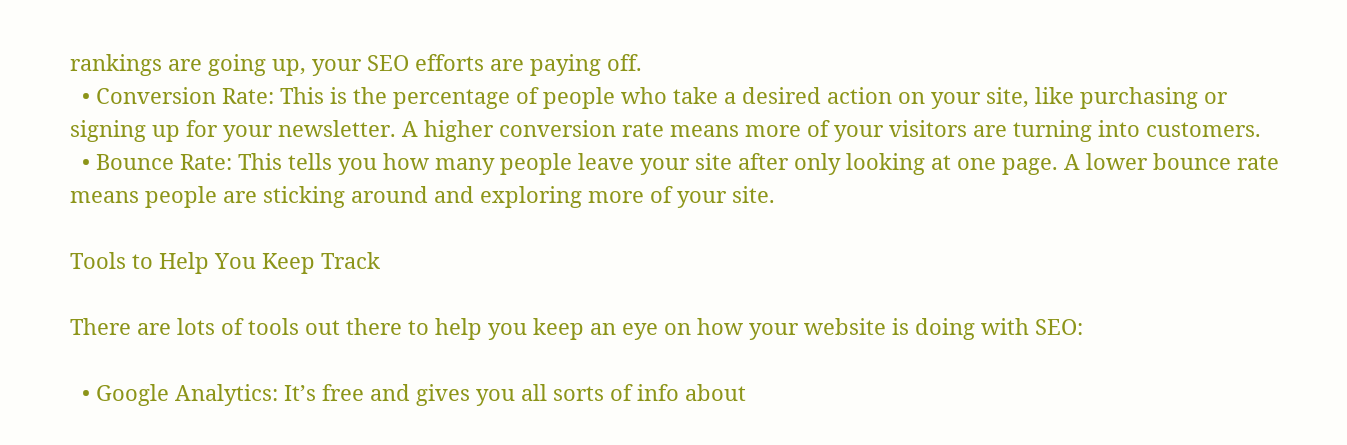rankings are going up, your SEO efforts are paying off.
  • Conversion Rate: This is the percentage of people who take a desired action on your site, like purchasing or signing up for your newsletter. A higher conversion rate means more of your visitors are turning into customers.
  • Bounce Rate: This tells you how many people leave your site after only looking at one page. A lower bounce rate means people are sticking around and exploring more of your site.

Tools to Help You Keep Track

There are lots of tools out there to help you keep an eye on how your website is doing with SEO:

  • Google Analytics: It’s free and gives you all sorts of info about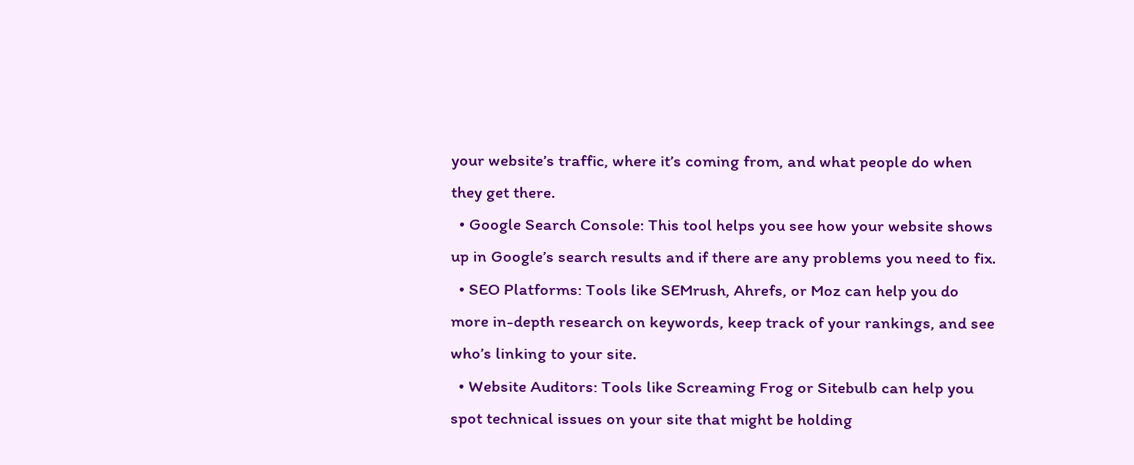your website’s traffic, where it’s coming from, and what people do when they get there.
  • Google Search Console: This tool helps you see how your website shows up in Google’s search results and if there are any problems you need to fix.
  • SEO Platforms: Tools like SEMrush, Ahrefs, or Moz can help you do more in-depth research on keywords, keep track of your rankings, and see who’s linking to your site.
  • Website Auditors: Tools like Screaming Frog or Sitebulb can help you spot technical issues on your site that might be holding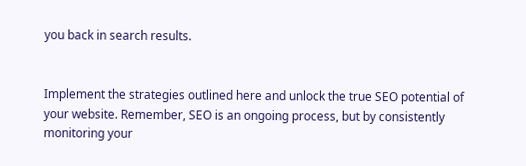you back in search results.


Implement the strategies outlined here and unlock the true SEO potential of your website. Remember, SEO is an ongoing process, but by consistently monitoring your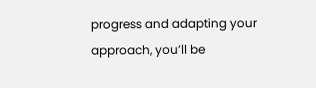progress and adapting your approach, you’ll be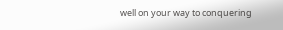well on your way to conquering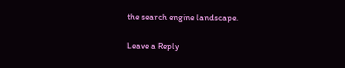the search engine landscape.

Leave a Reply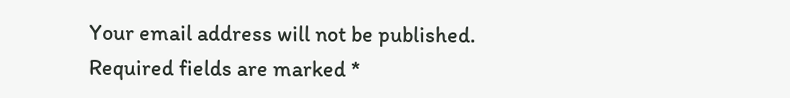Your email address will not be published. Required fields are marked *